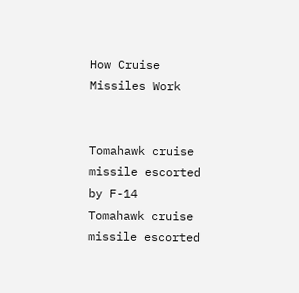How Cruise Missiles Work


Tomahawk cruise missile escorted by F-14
Tomahawk cruise missile escorted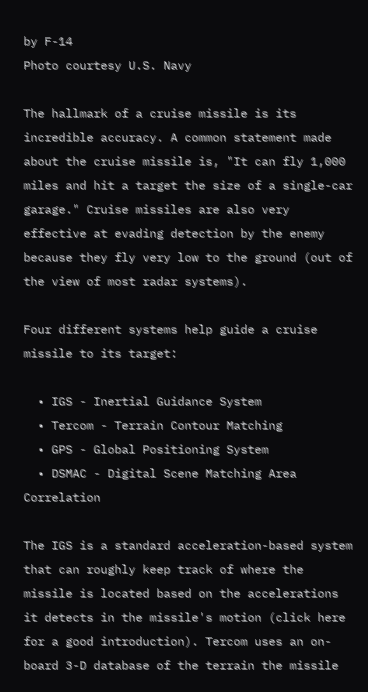by F-14
Photo courtesy U.S. Navy

The hallmark of a cruise missile is its incredible accuracy. A common statement made about the cruise missile is, "It can fly 1,000 miles and hit a target the size of a single-car garage." Cruise missiles are also very effective at evading detection by the enemy because they fly very low to the ground (out of the view of most radar systems).

Four different systems help guide a cruise missile to its target:

  • IGS - Inertial Guidance System
  • Tercom - Terrain Contour Matching
  • GPS - Global Positioning System
  • DSMAC - Digital Scene Matching Area Correlation

The IGS is a standard acceleration-based system that can roughly keep track of where the missile is located based on the accelerations it detects in the missile's motion (click here for a good introduction). Tercom uses an on-board 3-D database of the terrain the missile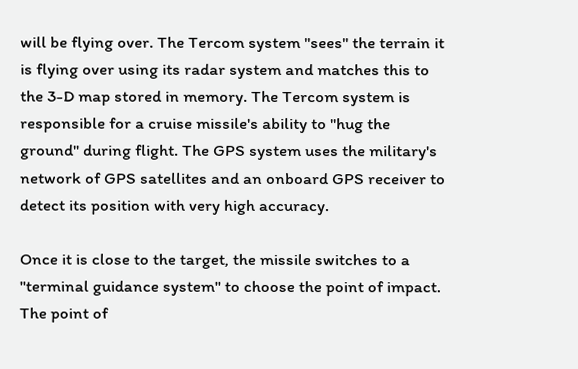will be flying over. The Tercom system "sees" the terrain it is flying over using its radar system and matches this to the 3-D map stored in memory. The Tercom system is responsible for a cruise missile's ability to "hug the ground" during flight. The GPS system uses the military's network of GPS satellites and an onboard GPS receiver to detect its position with very high accuracy.

Once it is close to the target, the missile switches to a "terminal guidance system" to choose the point of impact. The point of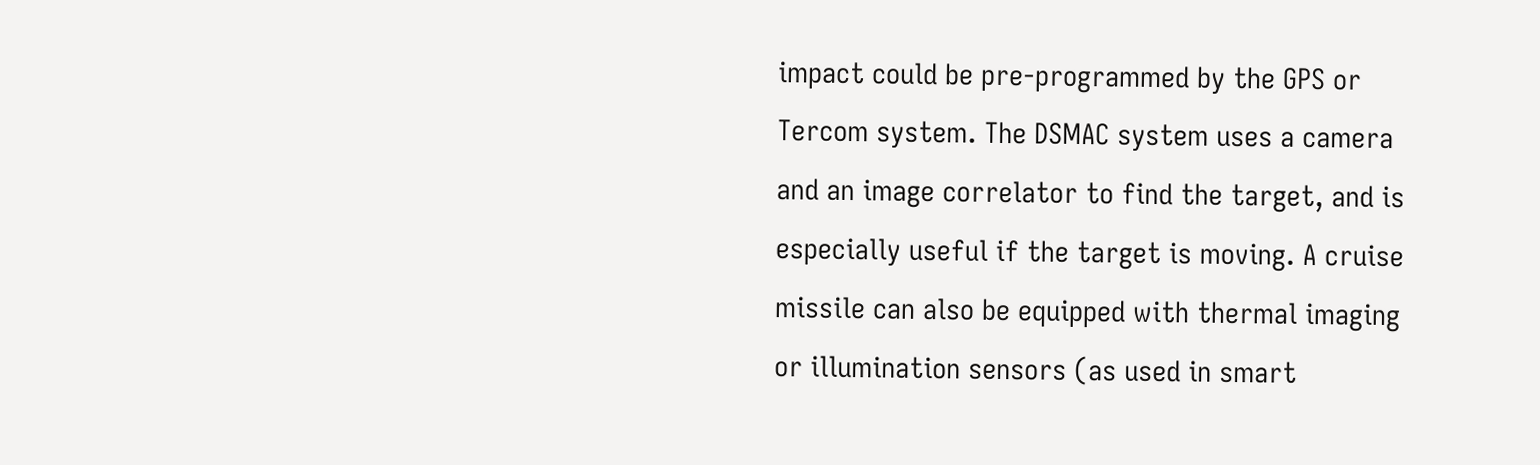impact could be pre-programmed by the GPS or Tercom system. The DSMAC system uses a camera and an image correlator to find the target, and is especially useful if the target is moving. A cruise missile can also be equipped with thermal imaging or illumination sensors (as used in smart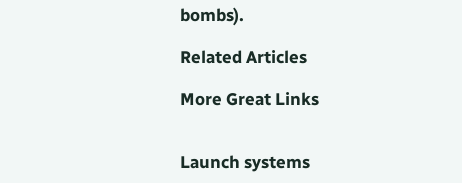bombs).

Related Articles

More Great Links


Launch systems